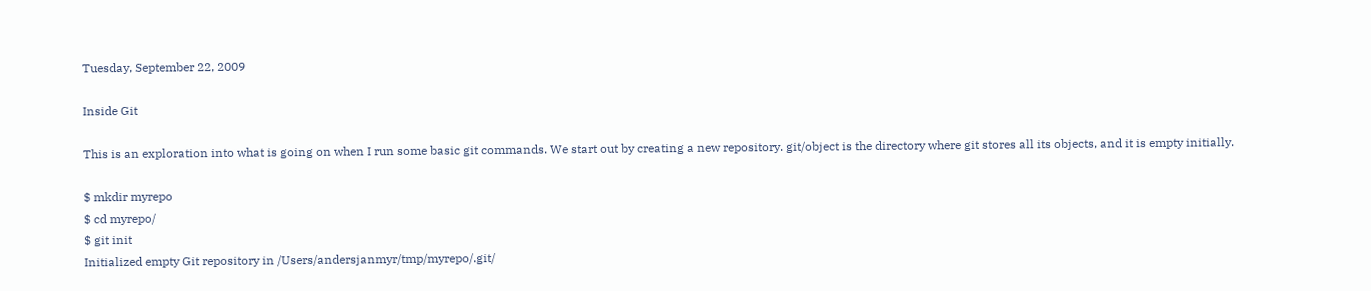Tuesday, September 22, 2009

Inside Git

This is an exploration into what is going on when I run some basic git commands. We start out by creating a new repository. git/object is the directory where git stores all its objects, and it is empty initially.

$ mkdir myrepo
$ cd myrepo/
$ git init
Initialized empty Git repository in /Users/andersjanmyr/tmp/myrepo/.git/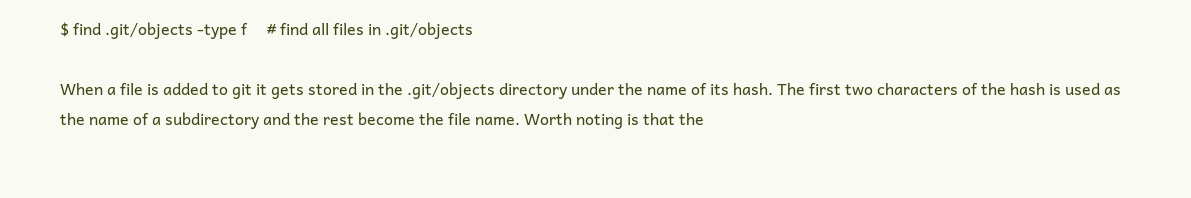$ find .git/objects -type f     # find all files in .git/objects

When a file is added to git it gets stored in the .git/objects directory under the name of its hash. The first two characters of the hash is used as the name of a subdirectory and the rest become the file name. Worth noting is that the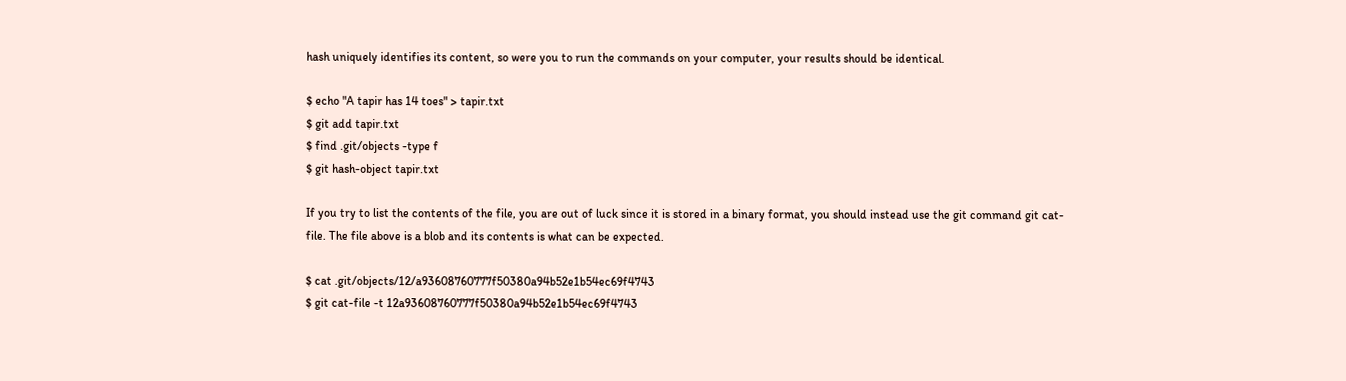hash uniquely identifies its content, so were you to run the commands on your computer, your results should be identical.

$ echo "A tapir has 14 toes" > tapir.txt
$ git add tapir.txt
$ find .git/objects -type f
$ git hash-object tapir.txt

If you try to list the contents of the file, you are out of luck since it is stored in a binary format, you should instead use the git command git cat-file. The file above is a blob and its contents is what can be expected.

$ cat .git/objects/12/a93608760777f50380a94b52e1b54ec69f4743
$ git cat-file -t 12a93608760777f50380a94b52e1b54ec69f4743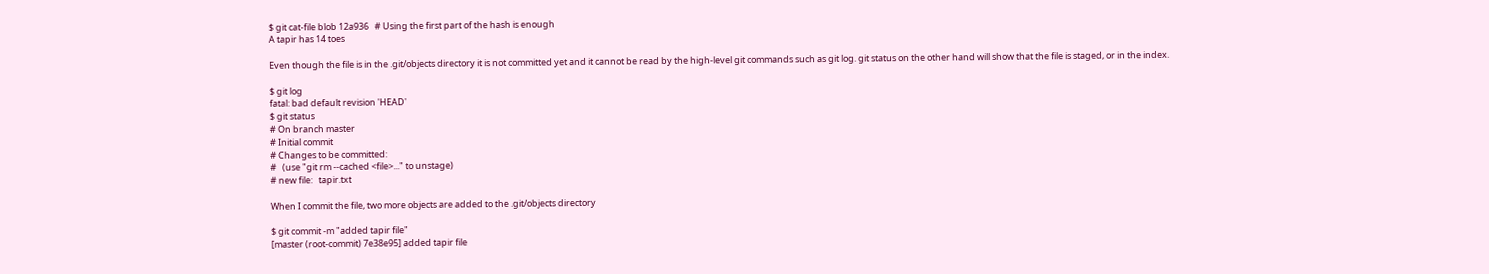$ git cat-file blob 12a936   # Using the first part of the hash is enough
A tapir has 14 toes

Even though the file is in the .git/objects directory it is not committed yet and it cannot be read by the high-level git commands such as git log. git status on the other hand will show that the file is staged, or in the index.

$ git log
fatal: bad default revision 'HEAD'
$ git status
# On branch master
# Initial commit
# Changes to be committed:
#   (use "git rm --cached <file>..." to unstage)
# new file:   tapir.txt

When I commit the file, two more objects are added to the .git/objects directory

$ git commit -m "added tapir file"
[master (root-commit) 7e38e95] added tapir file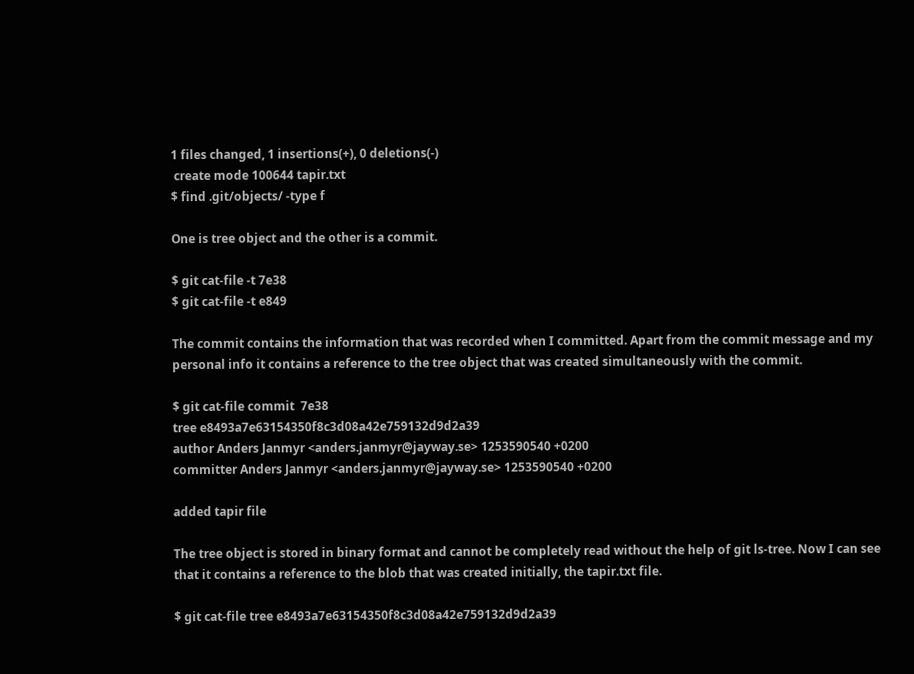1 files changed, 1 insertions(+), 0 deletions(-)
 create mode 100644 tapir.txt
$ find .git/objects/ -type f

One is tree object and the other is a commit.

$ git cat-file -t 7e38
$ git cat-file -t e849

The commit contains the information that was recorded when I committed. Apart from the commit message and my personal info it contains a reference to the tree object that was created simultaneously with the commit.

$ git cat-file commit  7e38
tree e8493a7e63154350f8c3d08a42e759132d9d2a39
author Anders Janmyr <anders.janmyr@jayway.se> 1253590540 +0200
committer Anders Janmyr <anders.janmyr@jayway.se> 1253590540 +0200

added tapir file

The tree object is stored in binary format and cannot be completely read without the help of git ls-tree. Now I can see that it contains a reference to the blob that was created initially, the tapir.txt file.

$ git cat-file tree e8493a7e63154350f8c3d08a42e759132d9d2a39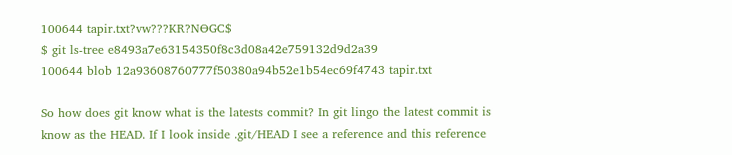100644 tapir.txt?vw???KR?NƟGC$
$ git ls-tree e8493a7e63154350f8c3d08a42e759132d9d2a39
100644 blob 12a93608760777f50380a94b52e1b54ec69f4743 tapir.txt

So how does git know what is the latests commit? In git lingo the latest commit is know as the HEAD. If I look inside .git/HEAD I see a reference and this reference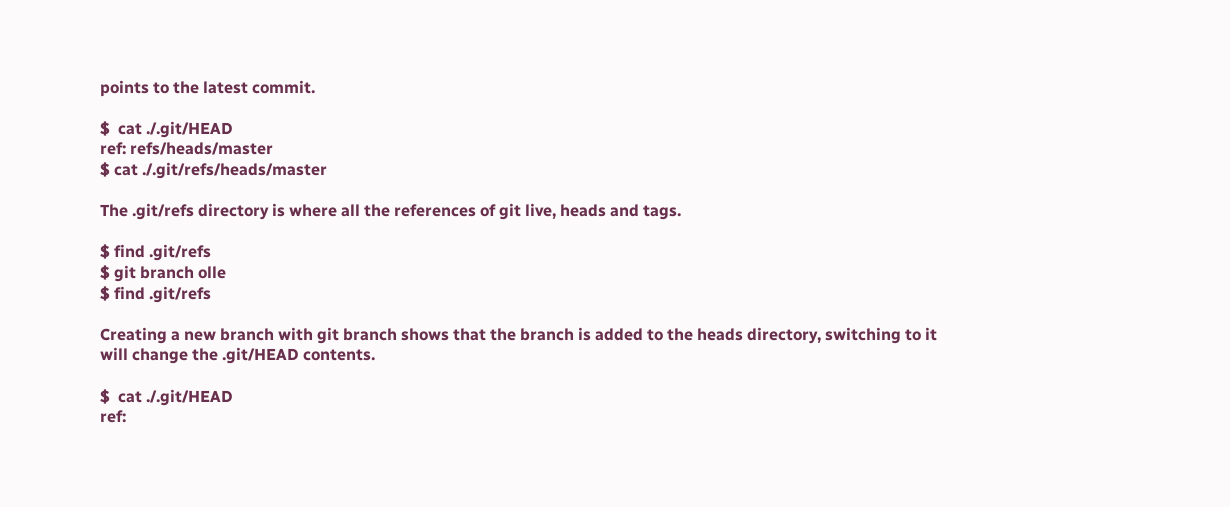points to the latest commit.

$  cat ./.git/HEAD
ref: refs/heads/master
$ cat ./.git/refs/heads/master

The .git/refs directory is where all the references of git live, heads and tags.

$ find .git/refs
$ git branch olle
$ find .git/refs

Creating a new branch with git branch shows that the branch is added to the heads directory, switching to it will change the .git/HEAD contents.

$  cat ./.git/HEAD
ref: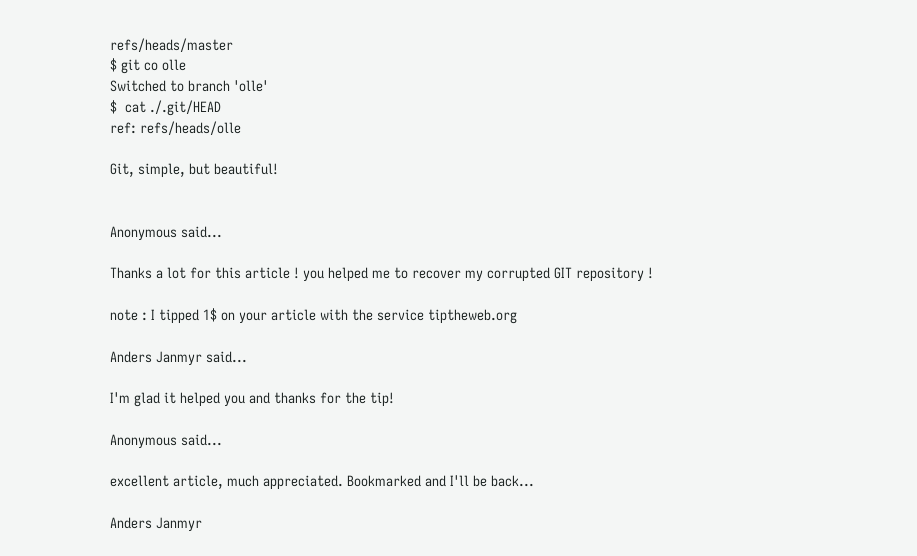refs/heads/master
$ git co olle
Switched to branch 'olle'
$  cat ./.git/HEAD
ref: refs/heads/olle

Git, simple, but beautiful!


Anonymous said...

Thanks a lot for this article ! you helped me to recover my corrupted GIT repository !

note : I tipped 1$ on your article with the service tiptheweb.org

Anders Janmyr said...

I'm glad it helped you and thanks for the tip!

Anonymous said...

excellent article, much appreciated. Bookmarked and I'll be back...

Anders Janmyr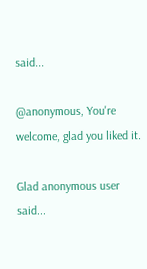said...

@anonymous, You're welcome, glad you liked it.

Glad anonymous user said...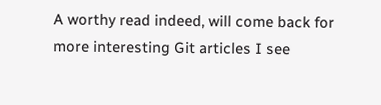A worthy read indeed, will come back for more interesting Git articles I see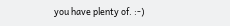you have plenty of. :-)